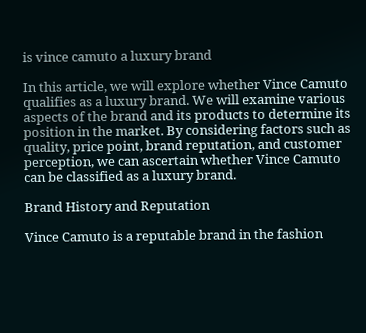is vince camuto a luxury brand

In this article, we will explore whether Vince Camuto qualifies as a luxury brand. We will examine various aspects of the brand and its products to determine its position in the market. By considering factors such as quality, price point, brand reputation, and customer perception, we can ascertain whether Vince Camuto can be classified as a luxury brand.

Brand History and Reputation

Vince Camuto is a reputable brand in the fashion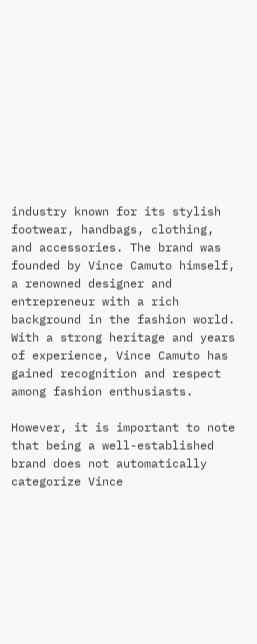industry known for its stylish footwear, handbags, clothing, and accessories. The brand was founded by Vince Camuto himself, a renowned designer and entrepreneur with a rich background in the fashion world. With a strong heritage and years of experience, Vince Camuto has gained recognition and respect among fashion enthusiasts.

However, it is important to note that being a well-established brand does not automatically categorize Vince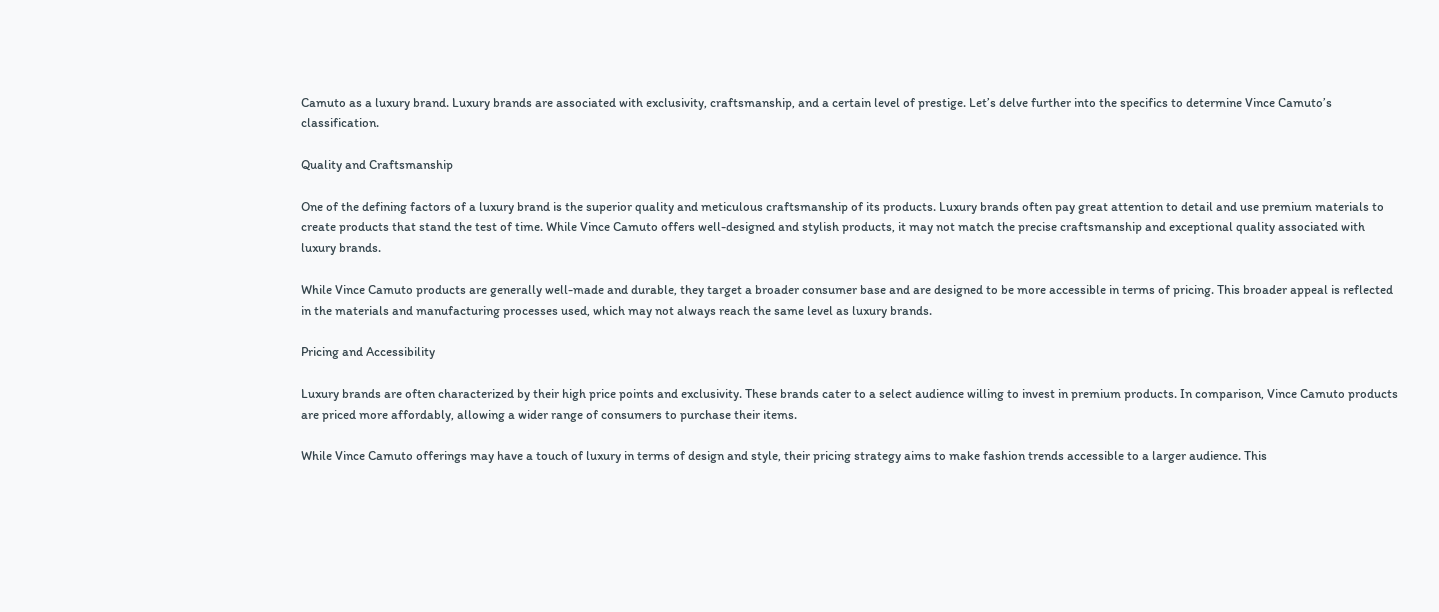Camuto as a luxury brand. Luxury brands are associated with exclusivity, craftsmanship, and a certain level of prestige. Let’s delve further into the specifics to determine Vince Camuto’s classification.

Quality and Craftsmanship

One of the defining factors of a luxury brand is the superior quality and meticulous craftsmanship of its products. Luxury brands often pay great attention to detail and use premium materials to create products that stand the test of time. While Vince Camuto offers well-designed and stylish products, it may not match the precise craftsmanship and exceptional quality associated with luxury brands.

While Vince Camuto products are generally well-made and durable, they target a broader consumer base and are designed to be more accessible in terms of pricing. This broader appeal is reflected in the materials and manufacturing processes used, which may not always reach the same level as luxury brands.

Pricing and Accessibility

Luxury brands are often characterized by their high price points and exclusivity. These brands cater to a select audience willing to invest in premium products. In comparison, Vince Camuto products are priced more affordably, allowing a wider range of consumers to purchase their items.

While Vince Camuto offerings may have a touch of luxury in terms of design and style, their pricing strategy aims to make fashion trends accessible to a larger audience. This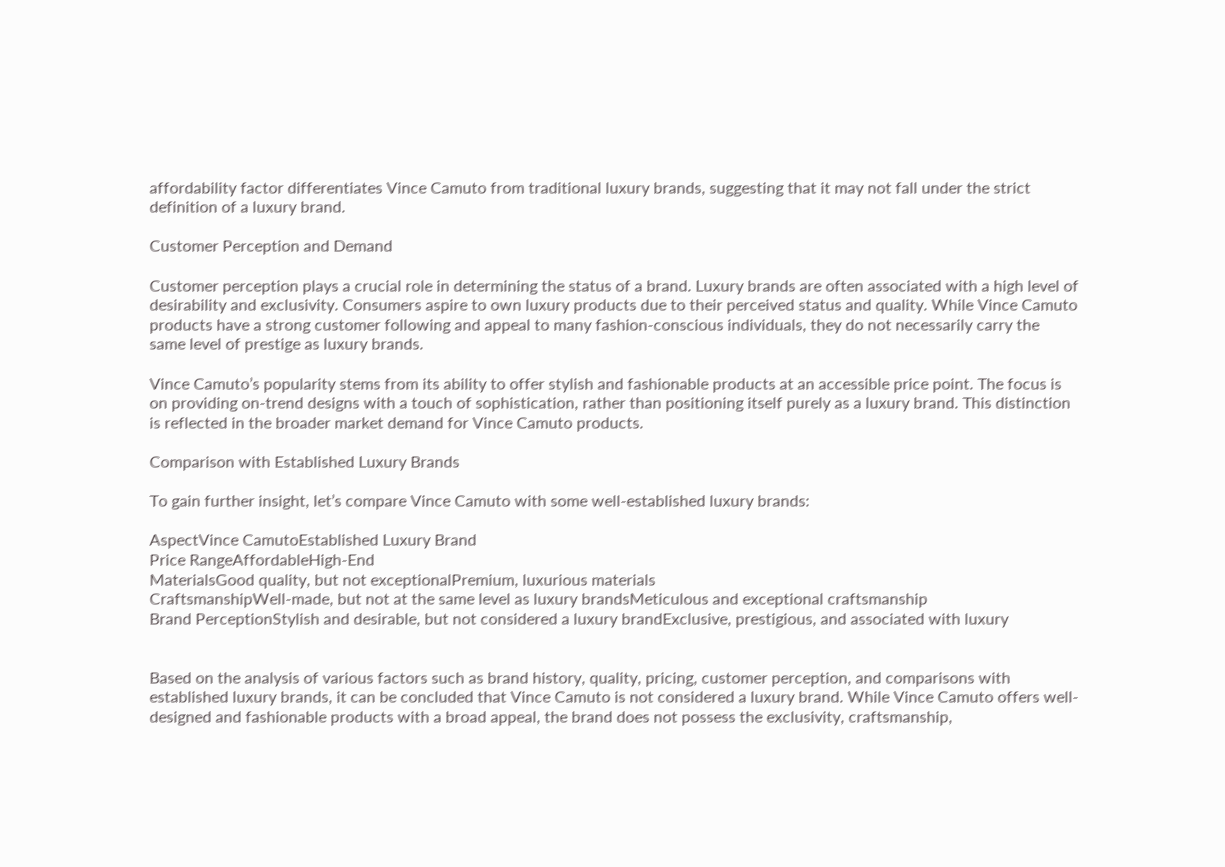affordability factor differentiates Vince Camuto from traditional luxury brands, suggesting that it may not fall under the strict definition of a luxury brand.

Customer Perception and Demand

Customer perception plays a crucial role in determining the status of a brand. Luxury brands are often associated with a high level of desirability and exclusivity. Consumers aspire to own luxury products due to their perceived status and quality. While Vince Camuto products have a strong customer following and appeal to many fashion-conscious individuals, they do not necessarily carry the same level of prestige as luxury brands.

Vince Camuto’s popularity stems from its ability to offer stylish and fashionable products at an accessible price point. The focus is on providing on-trend designs with a touch of sophistication, rather than positioning itself purely as a luxury brand. This distinction is reflected in the broader market demand for Vince Camuto products.

Comparison with Established Luxury Brands

To gain further insight, let’s compare Vince Camuto with some well-established luxury brands:

AspectVince CamutoEstablished Luxury Brand
Price RangeAffordableHigh-End
MaterialsGood quality, but not exceptionalPremium, luxurious materials
CraftsmanshipWell-made, but not at the same level as luxury brandsMeticulous and exceptional craftsmanship
Brand PerceptionStylish and desirable, but not considered a luxury brandExclusive, prestigious, and associated with luxury


Based on the analysis of various factors such as brand history, quality, pricing, customer perception, and comparisons with established luxury brands, it can be concluded that Vince Camuto is not considered a luxury brand. While Vince Camuto offers well-designed and fashionable products with a broad appeal, the brand does not possess the exclusivity, craftsmanship,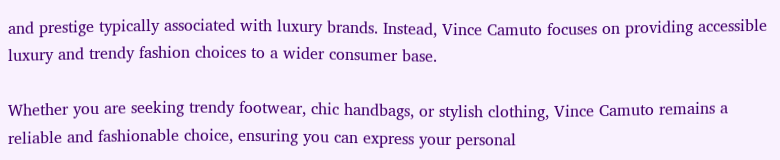and prestige typically associated with luxury brands. Instead, Vince Camuto focuses on providing accessible luxury and trendy fashion choices to a wider consumer base.

Whether you are seeking trendy footwear, chic handbags, or stylish clothing, Vince Camuto remains a reliable and fashionable choice, ensuring you can express your personal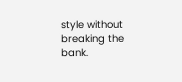style without breaking the bank.